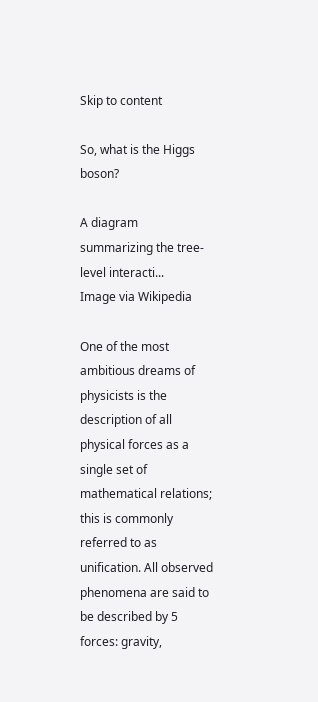Skip to content

So, what is the Higgs boson?

A diagram summarizing the tree-level interacti...
Image via Wikipedia

One of the most ambitious dreams of physicists is the description of all physical forces as a single set of mathematical relations; this is commonly referred to as unification. All observed phenomena are said to be described by 5 forces: gravity,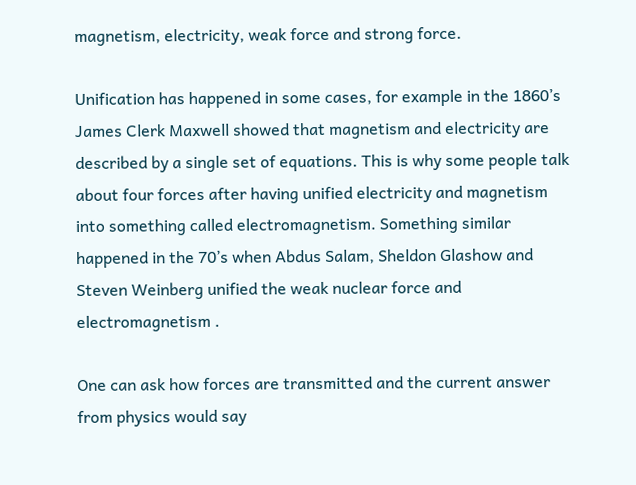magnetism, electricity, weak force and strong force.

Unification has happened in some cases, for example in the 1860’s James Clerk Maxwell showed that magnetism and electricity are described by a single set of equations. This is why some people talk about four forces after having unified electricity and magnetism into something called electromagnetism. Something similar happened in the 70’s when Abdus Salam, Sheldon Glashow and Steven Weinberg unified the weak nuclear force and electromagnetism .

One can ask how forces are transmitted and the current answer from physics would say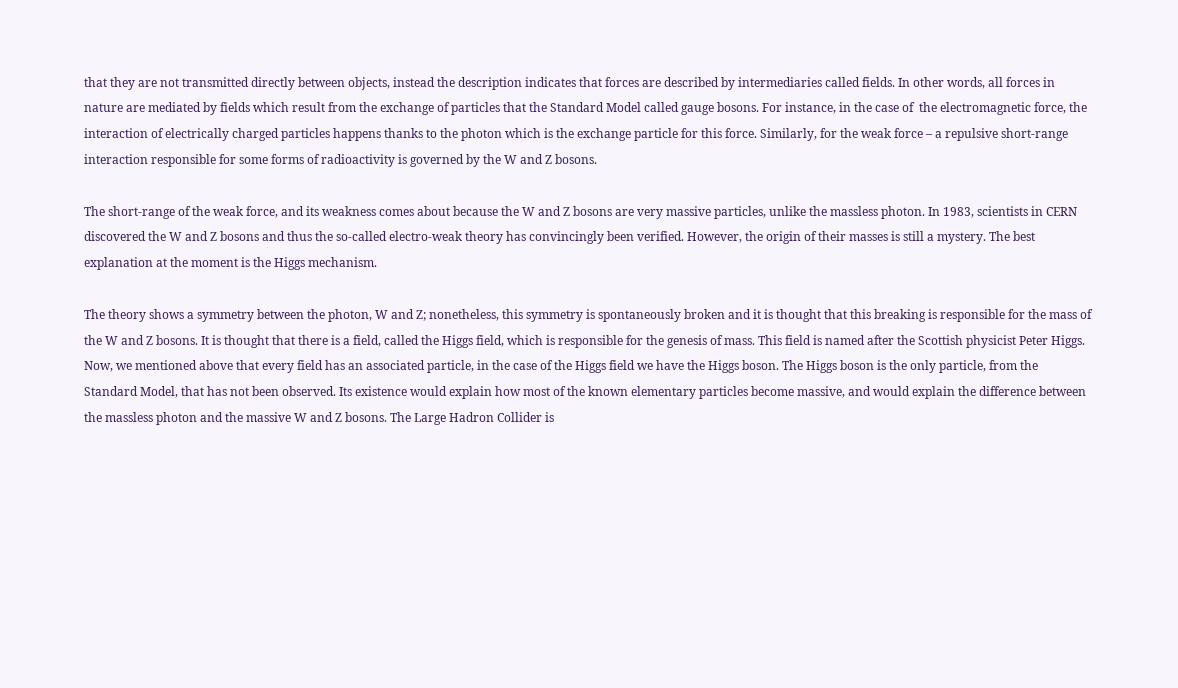that they are not transmitted directly between objects, instead the description indicates that forces are described by intermediaries called fields. In other words, all forces in nature are mediated by fields which result from the exchange of particles that the Standard Model called gauge bosons. For instance, in the case of  the electromagnetic force, the interaction of electrically charged particles happens thanks to the photon which is the exchange particle for this force. Similarly, for the weak force – a repulsive short-range interaction responsible for some forms of radioactivity is governed by the W and Z bosons.

The short-range of the weak force, and its weakness comes about because the W and Z bosons are very massive particles, unlike the massless photon. In 1983, scientists in CERN discovered the W and Z bosons and thus the so-called electro-weak theory has convincingly been verified. However, the origin of their masses is still a mystery. The best explanation at the moment is the Higgs mechanism.

The theory shows a symmetry between the photon, W and Z; nonetheless, this symmetry is spontaneously broken and it is thought that this breaking is responsible for the mass of the W and Z bosons. It is thought that there is a field, called the Higgs field, which is responsible for the genesis of mass. This field is named after the Scottish physicist Peter Higgs. Now, we mentioned above that every field has an associated particle, in the case of the Higgs field we have the Higgs boson. The Higgs boson is the only particle, from the Standard Model, that has not been observed. Its existence would explain how most of the known elementary particles become massive, and would explain the difference between the massless photon and the massive W and Z bosons. The Large Hadron Collider is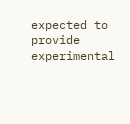expected to provide experimental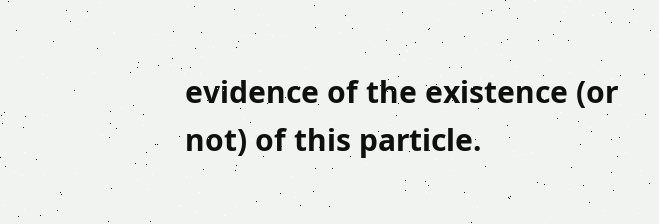evidence of the existence (or not) of this particle.